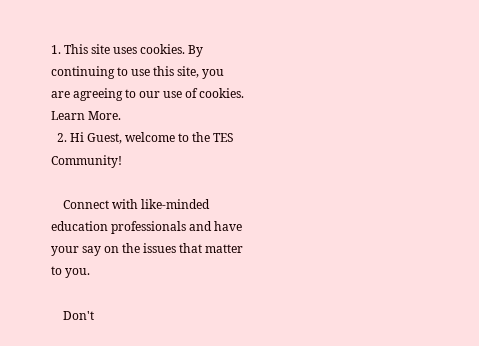1. This site uses cookies. By continuing to use this site, you are agreeing to our use of cookies. Learn More.
  2. Hi Guest, welcome to the TES Community!

    Connect with like-minded education professionals and have your say on the issues that matter to you.

    Don't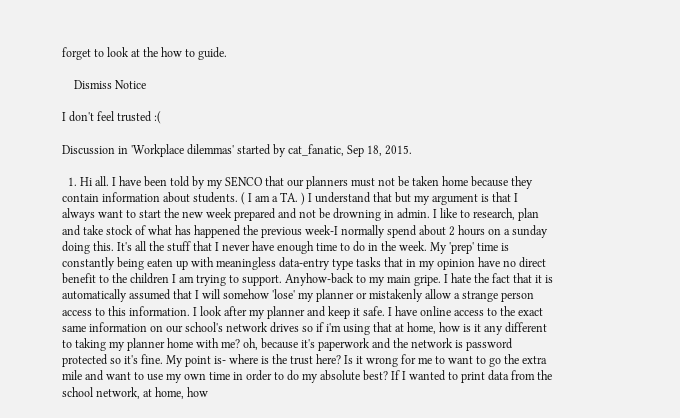forget to look at the how to guide.

    Dismiss Notice

I don't feel trusted :(

Discussion in 'Workplace dilemmas' started by cat_fanatic, Sep 18, 2015.

  1. Hi all. I have been told by my SENCO that our planners must not be taken home because they contain information about students. ( I am a TA. ) I understand that but my argument is that I always want to start the new week prepared and not be drowning in admin. I like to research, plan and take stock of what has happened the previous week-I normally spend about 2 hours on a sunday doing this. It's all the stuff that I never have enough time to do in the week. My 'prep' time is constantly being eaten up with meaningless data-entry type tasks that in my opinion have no direct benefit to the children I am trying to support. Anyhow-back to my main gripe. I hate the fact that it is automatically assumed that I will somehow 'lose' my planner or mistakenly allow a strange person access to this information. I look after my planner and keep it safe. I have online access to the exact same information on our school's network drives so if i'm using that at home, how is it any different to taking my planner home with me? oh, because it's paperwork and the network is password protected so it's fine. My point is- where is the trust here? Is it wrong for me to want to go the extra mile and want to use my own time in order to do my absolute best? If I wanted to print data from the school network, at home, how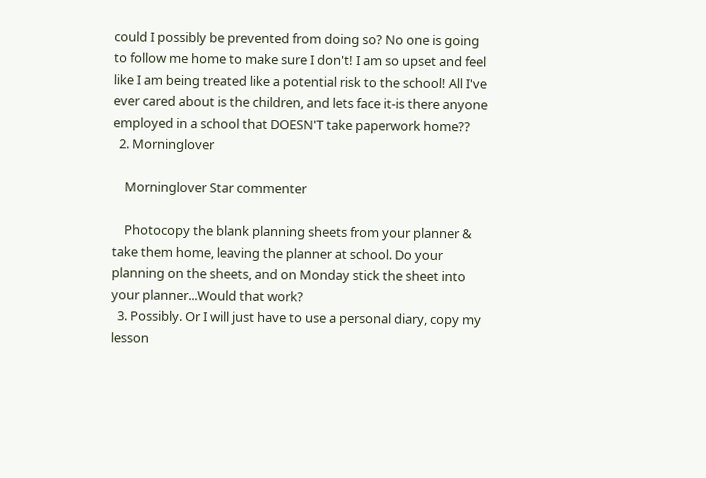could I possibly be prevented from doing so? No one is going to follow me home to make sure I don't! I am so upset and feel like I am being treated like a potential risk to the school! All I've ever cared about is the children, and lets face it-is there anyone employed in a school that DOESN'T take paperwork home??
  2. Morninglover

    Morninglover Star commenter

    Photocopy the blank planning sheets from your planner & take them home, leaving the planner at school. Do your planning on the sheets, and on Monday stick the sheet into your planner...Would that work?
  3. Possibly. Or I will just have to use a personal diary, copy my lesson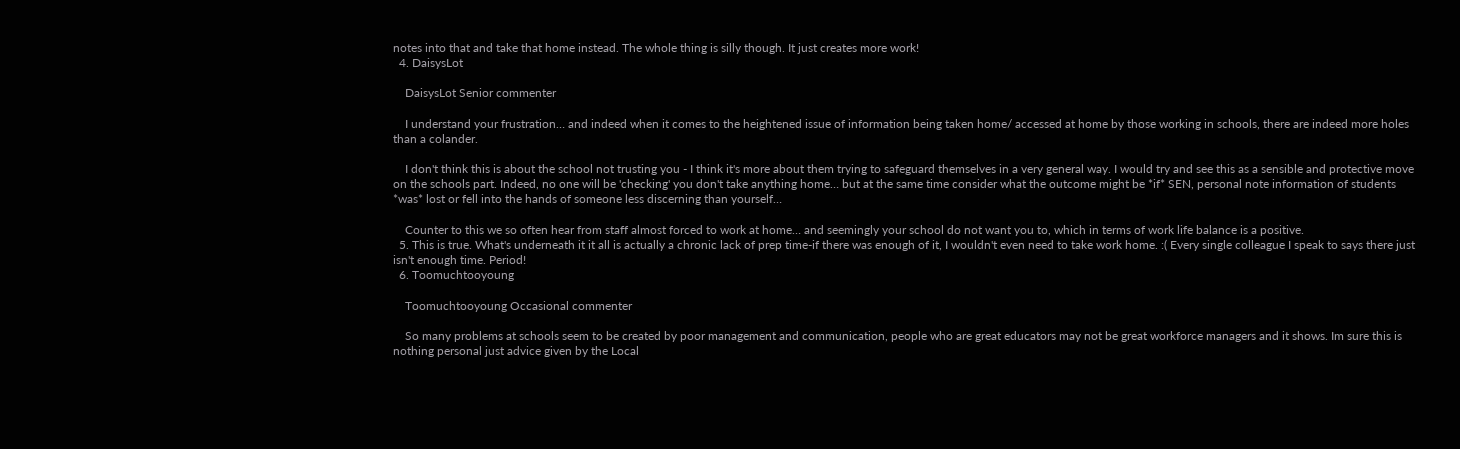notes into that and take that home instead. The whole thing is silly though. It just creates more work!
  4. DaisysLot

    DaisysLot Senior commenter

    I understand your frustration… and indeed when it comes to the heightened issue of information being taken home/ accessed at home by those working in schools, there are indeed more holes than a colander.

    I don't think this is about the school not trusting you - I think it's more about them trying to safeguard themselves in a very general way. I would try and see this as a sensible and protective move on the schools part. Indeed, no one will be 'checking' you don't take anything home… but at the same time consider what the outcome might be *if* SEN, personal note information of students *was* lost or fell into the hands of someone less discerning than yourself…

    Counter to this we so often hear from staff almost forced to work at home… and seemingly your school do not want you to, which in terms of work life balance is a positive.
  5. This is true. What's underneath it it all is actually a chronic lack of prep time-if there was enough of it, I wouldn't even need to take work home. :( Every single colleague I speak to says there just isn't enough time. Period!
  6. Toomuchtooyoung

    Toomuchtooyoung Occasional commenter

    So many problems at schools seem to be created by poor management and communication, people who are great educators may not be great workforce managers and it shows. Im sure this is nothing personal just advice given by the Local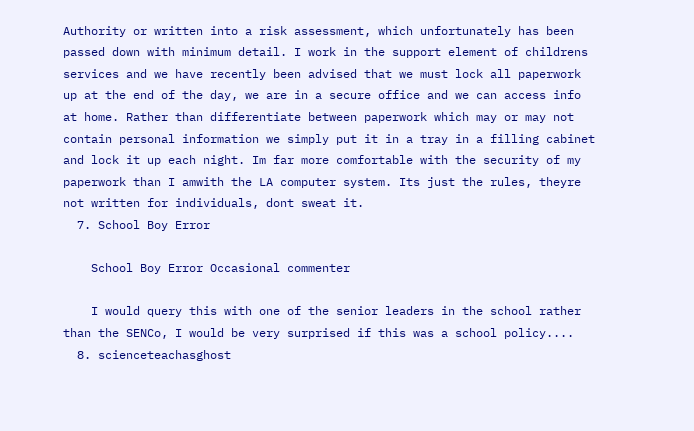Authority or written into a risk assessment, which unfortunately has been passed down with minimum detail. I work in the support element of childrens services and we have recently been advised that we must lock all paperwork up at the end of the day, we are in a secure office and we can access info at home. Rather than differentiate between paperwork which may or may not contain personal information we simply put it in a tray in a filling cabinet and lock it up each night. Im far more comfortable with the security of my paperwork than I amwith the LA computer system. Its just the rules, theyre not written for individuals, dont sweat it.
  7. School Boy Error

    School Boy Error Occasional commenter

    I would query this with one of the senior leaders in the school rather than the SENCo, I would be very surprised if this was a school policy....
  8. scienceteachasghost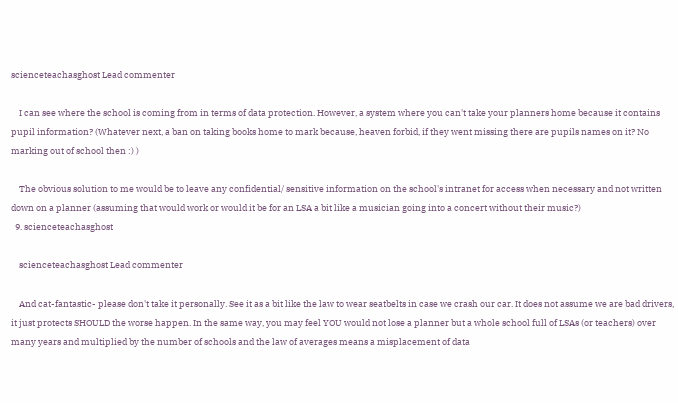scienceteachasghost Lead commenter

    I can see where the school is coming from in terms of data protection. However, a system where you can't take your planners home because it contains pupil information? (Whatever next, a ban on taking books home to mark because, heaven forbid, if they went missing there are pupils names on it? No marking out of school then :) )

    The obvious solution to me would be to leave any confidential/ sensitive information on the school's intranet for access when necessary and not written down on a planner (assuming that would work or would it be for an LSA a bit like a musician going into a concert without their music?)
  9. scienceteachasghost

    scienceteachasghost Lead commenter

    And cat-fantastic- please don't take it personally. See it as a bit like the law to wear seatbelts in case we crash our car. It does not assume we are bad drivers, it just protects SHOULD the worse happen. In the same way, you may feel YOU would not lose a planner but a whole school full of LSAs (or teachers) over many years and multiplied by the number of schools and the law of averages means a misplacement of data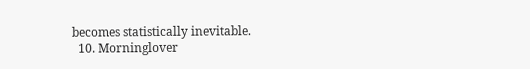becomes statistically inevitable.
  10. Morninglover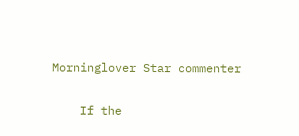Morninglover Star commenter

    If the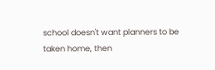school doesn't want planners to be taken home, then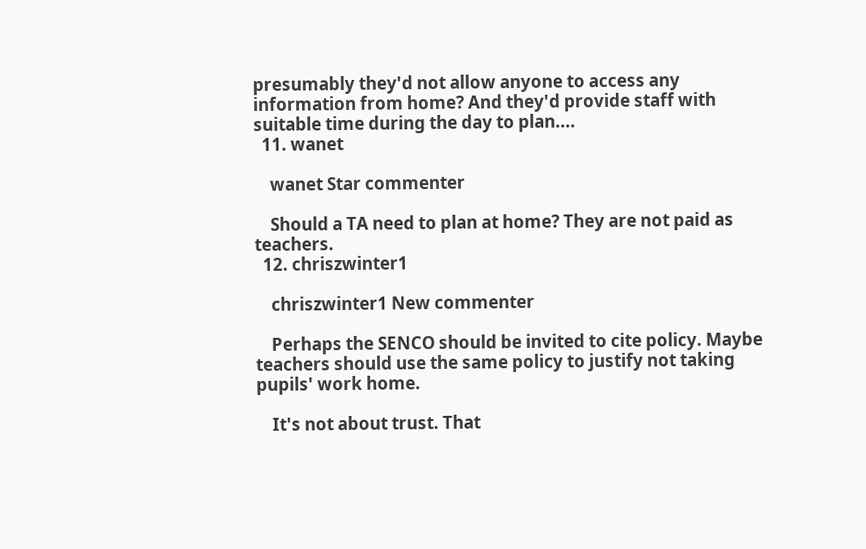presumably they'd not allow anyone to access any information from home? And they'd provide staff with suitable time during the day to plan....
  11. wanet

    wanet Star commenter

    Should a TA need to plan at home? They are not paid as teachers.
  12. chriszwinter1

    chriszwinter1 New commenter

    Perhaps the SENCO should be invited to cite policy. Maybe teachers should use the same policy to justify not taking pupils' work home.

    It's not about trust. That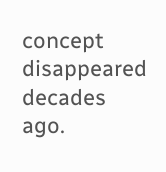concept disappeared decades ago.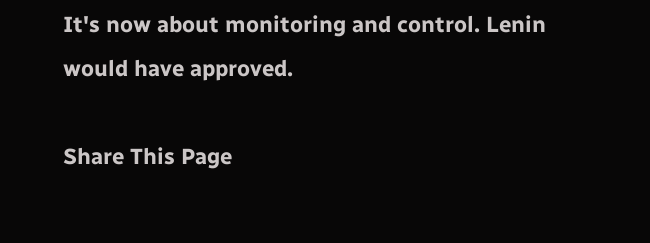It's now about monitoring and control. Lenin would have approved.

Share This Page